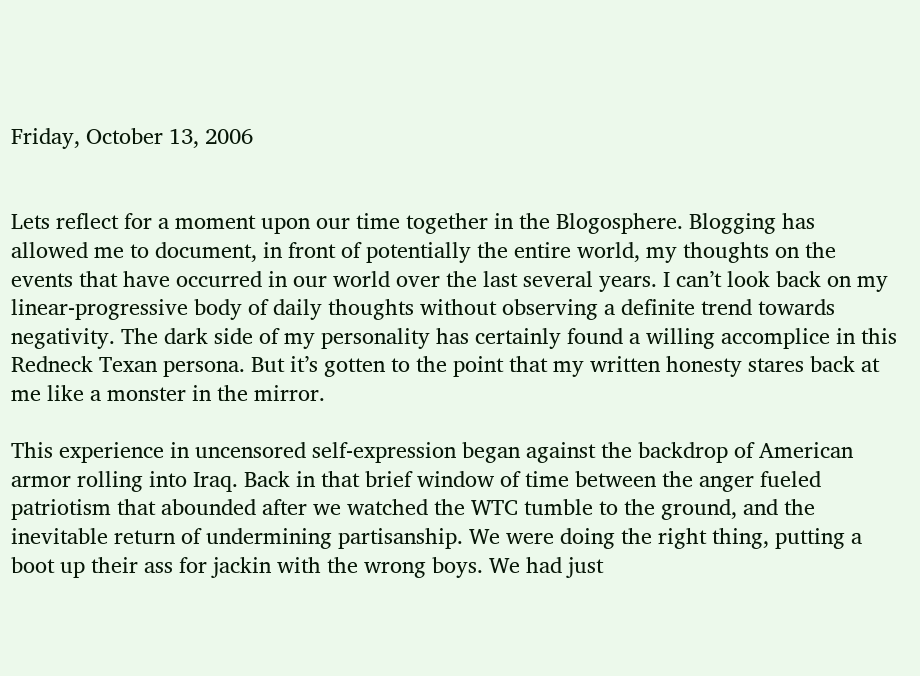Friday, October 13, 2006


Lets reflect for a moment upon our time together in the Blogosphere. Blogging has allowed me to document, in front of potentially the entire world, my thoughts on the events that have occurred in our world over the last several years. I can’t look back on my linear-progressive body of daily thoughts without observing a definite trend towards negativity. The dark side of my personality has certainly found a willing accomplice in this Redneck Texan persona. But it’s gotten to the point that my written honesty stares back at me like a monster in the mirror.

This experience in uncensored self-expression began against the backdrop of American armor rolling into Iraq. Back in that brief window of time between the anger fueled patriotism that abounded after we watched the WTC tumble to the ground, and the inevitable return of undermining partisanship. We were doing the right thing, putting a boot up their ass for jackin with the wrong boys. We had just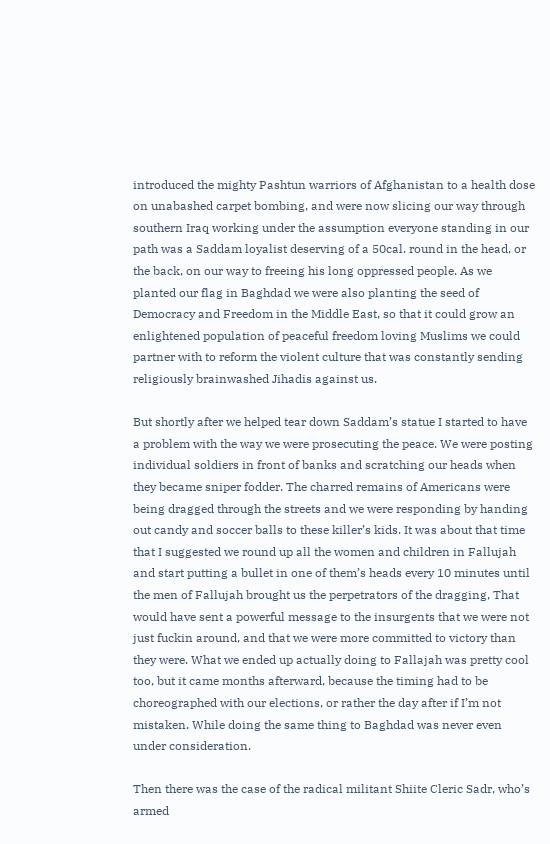introduced the mighty Pashtun warriors of Afghanistan to a health dose on unabashed carpet bombing, and were now slicing our way through southern Iraq working under the assumption everyone standing in our path was a Saddam loyalist deserving of a 50cal. round in the head, or the back, on our way to freeing his long oppressed people. As we planted our flag in Baghdad we were also planting the seed of Democracy and Freedom in the Middle East, so that it could grow an enlightened population of peaceful freedom loving Muslims we could partner with to reform the violent culture that was constantly sending religiously brainwashed Jihadis against us.

But shortly after we helped tear down Saddam’s statue I started to have a problem with the way we were prosecuting the peace. We were posting individual soldiers in front of banks and scratching our heads when they became sniper fodder. The charred remains of Americans were being dragged through the streets and we were responding by handing out candy and soccer balls to these killer’s kids. It was about that time that I suggested we round up all the women and children in Fallujah and start putting a bullet in one of them’s heads every 10 minutes until the men of Fallujah brought us the perpetrators of the dragging, That would have sent a powerful message to the insurgents that we were not just fuckin around, and that we were more committed to victory than they were. What we ended up actually doing to Fallajah was pretty cool too, but it came months afterward, because the timing had to be choreographed with our elections, or rather the day after if I’m not mistaken. While doing the same thing to Baghdad was never even under consideration.

Then there was the case of the radical militant Shiite Cleric Sadr, who’s armed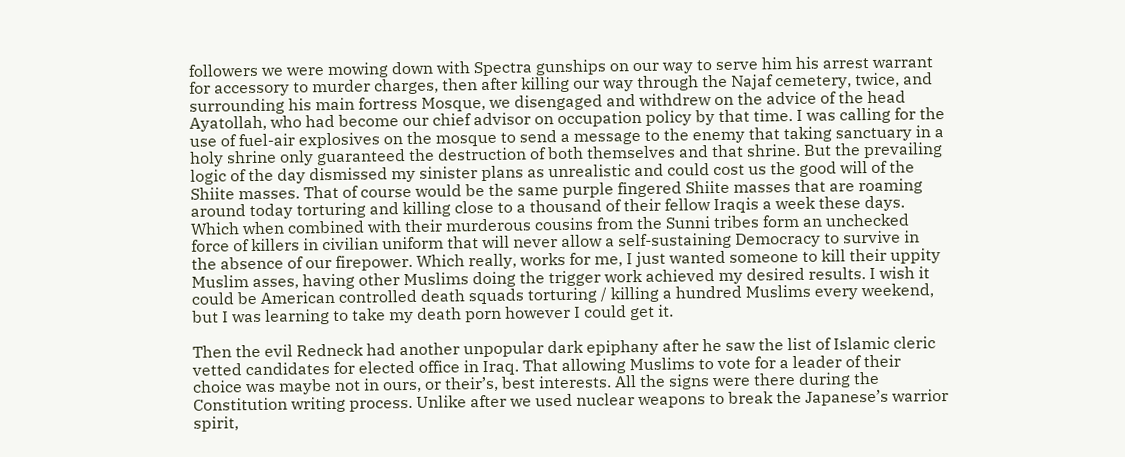followers we were mowing down with Spectra gunships on our way to serve him his arrest warrant for accessory to murder charges, then after killing our way through the Najaf cemetery, twice, and surrounding his main fortress Mosque, we disengaged and withdrew on the advice of the head Ayatollah, who had become our chief advisor on occupation policy by that time. I was calling for the use of fuel-air explosives on the mosque to send a message to the enemy that taking sanctuary in a holy shrine only guaranteed the destruction of both themselves and that shrine. But the prevailing logic of the day dismissed my sinister plans as unrealistic and could cost us the good will of the Shiite masses. That of course would be the same purple fingered Shiite masses that are roaming around today torturing and killing close to a thousand of their fellow Iraqis a week these days. Which when combined with their murderous cousins from the Sunni tribes form an unchecked force of killers in civilian uniform that will never allow a self-sustaining Democracy to survive in the absence of our firepower. Which really, works for me, I just wanted someone to kill their uppity Muslim asses, having other Muslims doing the trigger work achieved my desired results. I wish it could be American controlled death squads torturing / killing a hundred Muslims every weekend, but I was learning to take my death porn however I could get it.

Then the evil Redneck had another unpopular dark epiphany after he saw the list of Islamic cleric vetted candidates for elected office in Iraq. That allowing Muslims to vote for a leader of their choice was maybe not in ours, or their’s, best interests. All the signs were there during the Constitution writing process. Unlike after we used nuclear weapons to break the Japanese’s warrior spirit,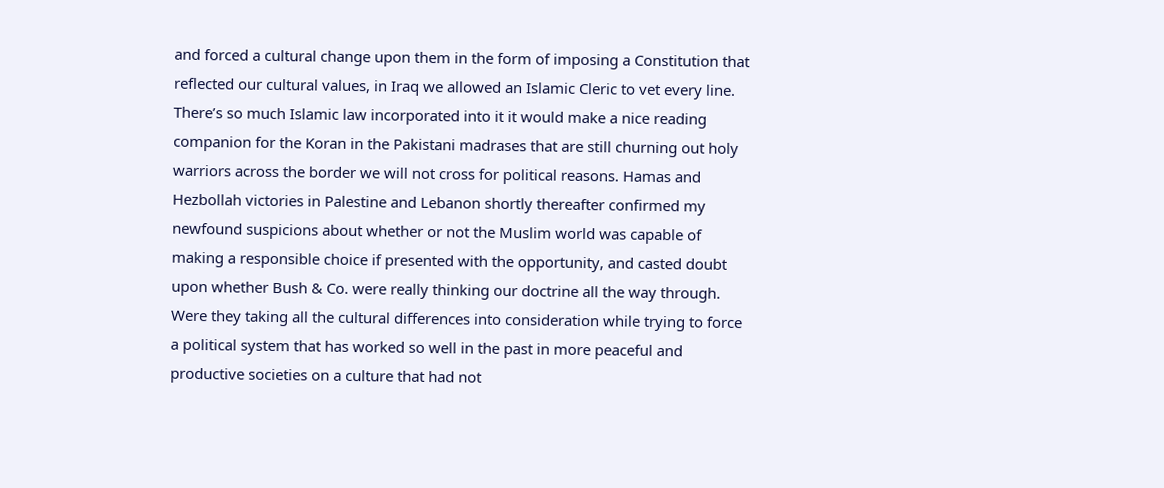and forced a cultural change upon them in the form of imposing a Constitution that reflected our cultural values, in Iraq we allowed an Islamic Cleric to vet every line. There’s so much Islamic law incorporated into it it would make a nice reading companion for the Koran in the Pakistani madrases that are still churning out holy warriors across the border we will not cross for political reasons. Hamas and Hezbollah victories in Palestine and Lebanon shortly thereafter confirmed my newfound suspicions about whether or not the Muslim world was capable of making a responsible choice if presented with the opportunity, and casted doubt upon whether Bush & Co. were really thinking our doctrine all the way through. Were they taking all the cultural differences into consideration while trying to force a political system that has worked so well in the past in more peaceful and productive societies on a culture that had not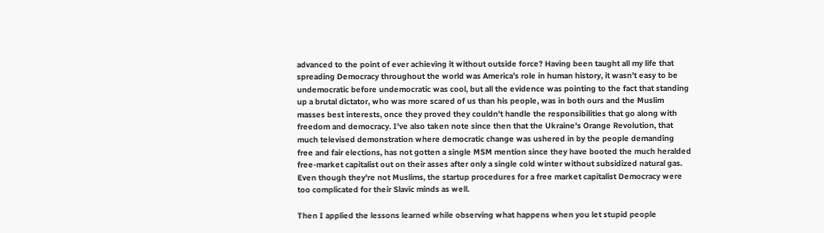advanced to the point of ever achieving it without outside force? Having been taught all my life that spreading Democracy throughout the world was America’s role in human history, it wasn’t easy to be undemocratic before undemocratic was cool, but all the evidence was pointing to the fact that standing up a brutal dictator, who was more scared of us than his people, was in both ours and the Muslim masses best interests, once they proved they couldn't handle the responsibilities that go along with freedom and democracy. I've also taken note since then that the Ukraine's Orange Revolution, that much televised demonstration where democratic change was ushered in by the people demanding free and fair elections, has not gotten a single MSM mention since they have booted the much heralded free-market capitalist out on their asses after only a single cold winter without subsidized natural gas. Even though they're not Muslims, the startup procedures for a free market capitalist Democracy were too complicated for their Slavic minds as well.

Then I applied the lessons learned while observing what happens when you let stupid people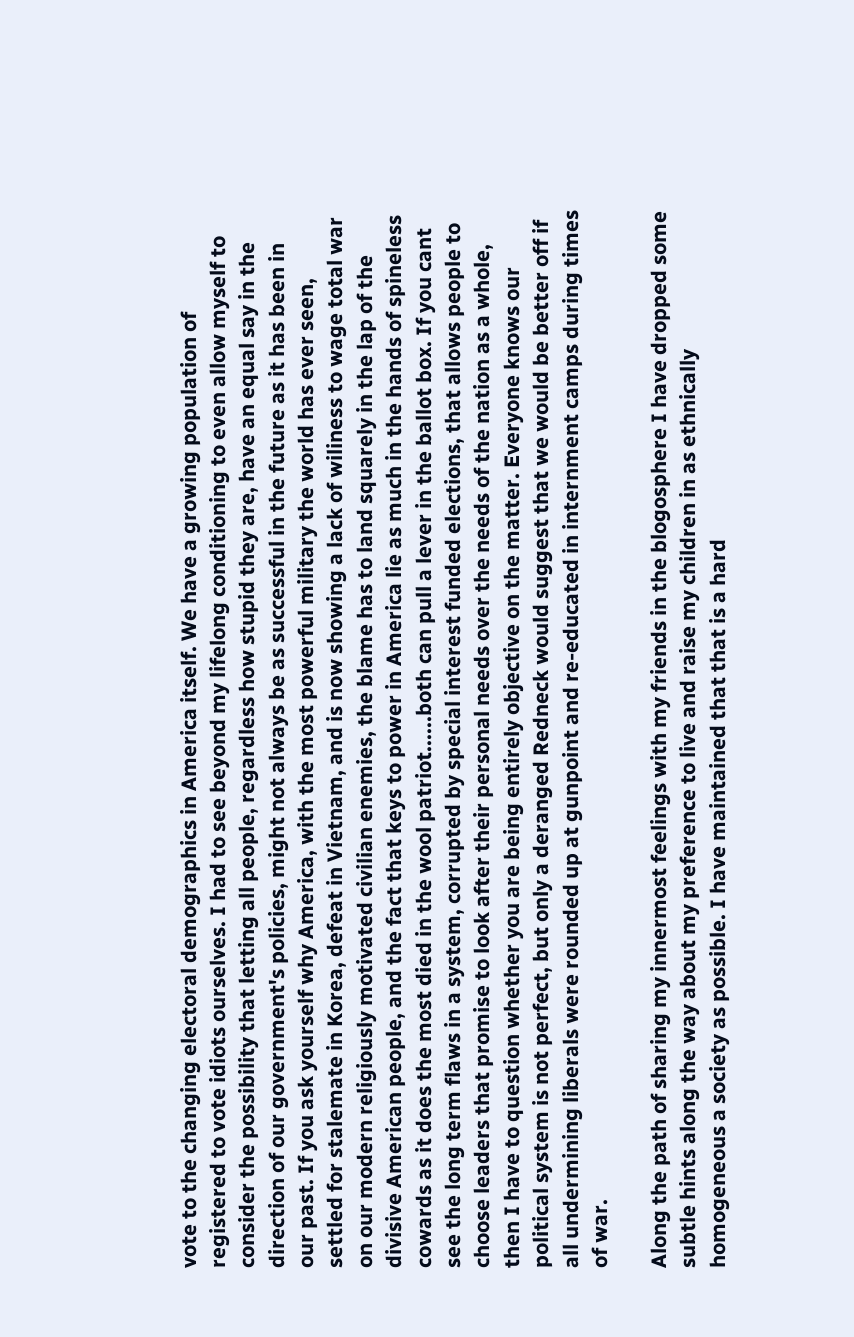vote to the changing electoral demographics in America itself. We have a growing population of registered to vote idiots ourselves. I had to see beyond my lifelong conditioning to even allow myself to consider the possibility that letting all people, regardless how stupid they are, have an equal say in the direction of our government's policies, might not always be as successful in the future as it has been in our past. If you ask yourself why America, with the most powerful military the world has ever seen, settled for stalemate in Korea, defeat in Vietnam, and is now showing a lack of wiliness to wage total war on our modern religiously motivated civilian enemies, the blame has to land squarely in the lap of the divisive American people, and the fact that keys to power in America lie as much in the hands of spineless cowards as it does the most died in the wool patriot......both can pull a lever in the ballot box. If you cant see the long term flaws in a system, corrupted by special interest funded elections, that allows people to choose leaders that promise to look after their personal needs over the needs of the nation as a whole, then I have to question whether you are being entirely objective on the matter. Everyone knows our political system is not perfect, but only a deranged Redneck would suggest that we would be better off if all undermining liberals were rounded up at gunpoint and re-educated in internment camps during times of war.

Along the path of sharing my innermost feelings with my friends in the blogosphere I have dropped some subtle hints along the way about my preference to live and raise my children in as ethnically homogeneous a society as possible. I have maintained that that is a hard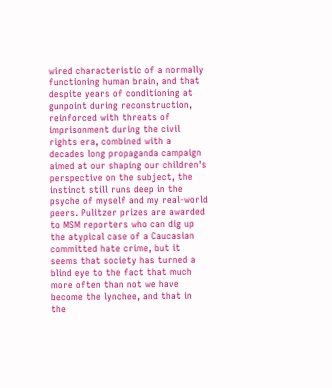wired characteristic of a normally functioning human brain, and that despite years of conditioning at gunpoint during reconstruction, reinforced with threats of imprisonment during the civil rights era, combined with a decades long propaganda campaign aimed at our shaping our children's perspective on the subject, the instinct still runs deep in the psyche of myself and my real-world peers. Pulitzer prizes are awarded to MSM reporters who can dig up the atypical case of a Caucasian committed hate crime, but it seems that society has turned a blind eye to the fact that much more often than not we have become the lynchee, and that in the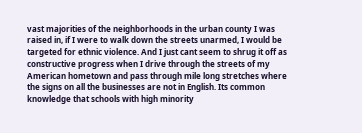vast majorities of the neighborhoods in the urban county I was raised in, if I were to walk down the streets unarmed, I would be targeted for ethnic violence. And I just cant seem to shrug it off as constructive progress when I drive through the streets of my American hometown and pass through mile long stretches where the signs on all the businesses are not in English. Its common knowledge that schools with high minority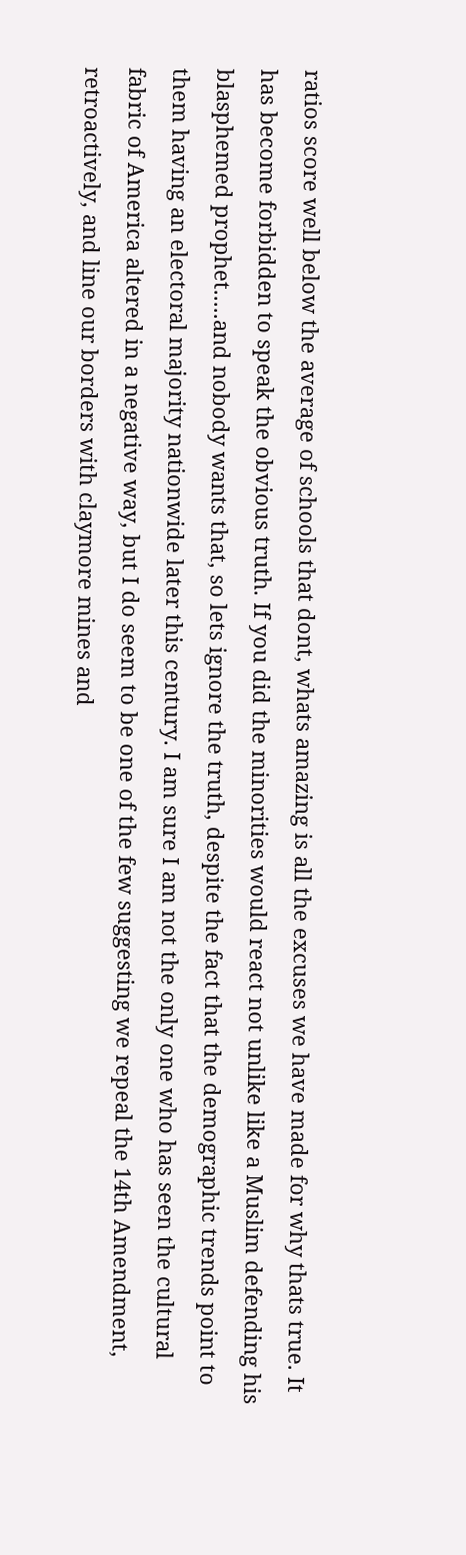ratios score well below the average of schools that dont, whats amazing is all the excuses we have made for why thats true. It has become forbidden to speak the obvious truth. If you did the minorities would react not unlike like a Muslim defending his blasphemed prophet.....and nobody wants that, so lets ignore the truth, despite the fact that the demographic trends point to them having an electoral majority nationwide later this century. I am sure I am not the only one who has seen the cultural fabric of America altered in a negative way, but I do seem to be one of the few suggesting we repeal the 14th Amendment, retroactively, and line our borders with claymore mines and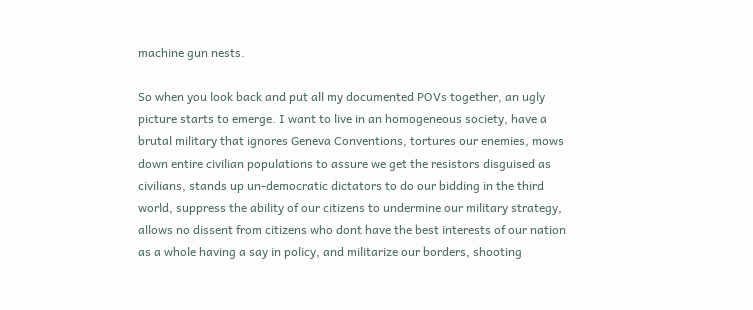machine gun nests.

So when you look back and put all my documented POVs together, an ugly picture starts to emerge. I want to live in an homogeneous society, have a brutal military that ignores Geneva Conventions, tortures our enemies, mows down entire civilian populations to assure we get the resistors disguised as civilians, stands up un-democratic dictators to do our bidding in the third world, suppress the ability of our citizens to undermine our military strategy, allows no dissent from citizens who dont have the best interests of our nation as a whole having a say in policy, and militarize our borders, shooting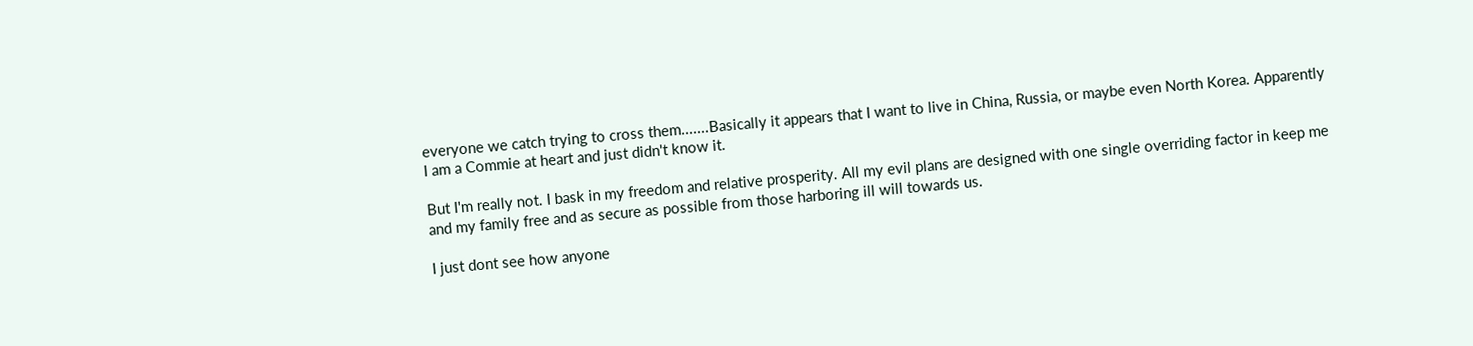everyone we catch trying to cross them.......Basically it appears that I want to live in China, Russia, or maybe even North Korea. Apparently I am a Commie at heart and just didn't know it.

But I'm really not. I bask in my freedom and relative prosperity. All my evil plans are designed with one single overriding factor in keep me and my family free and as secure as possible from those harboring ill will towards us.

I just dont see how anyone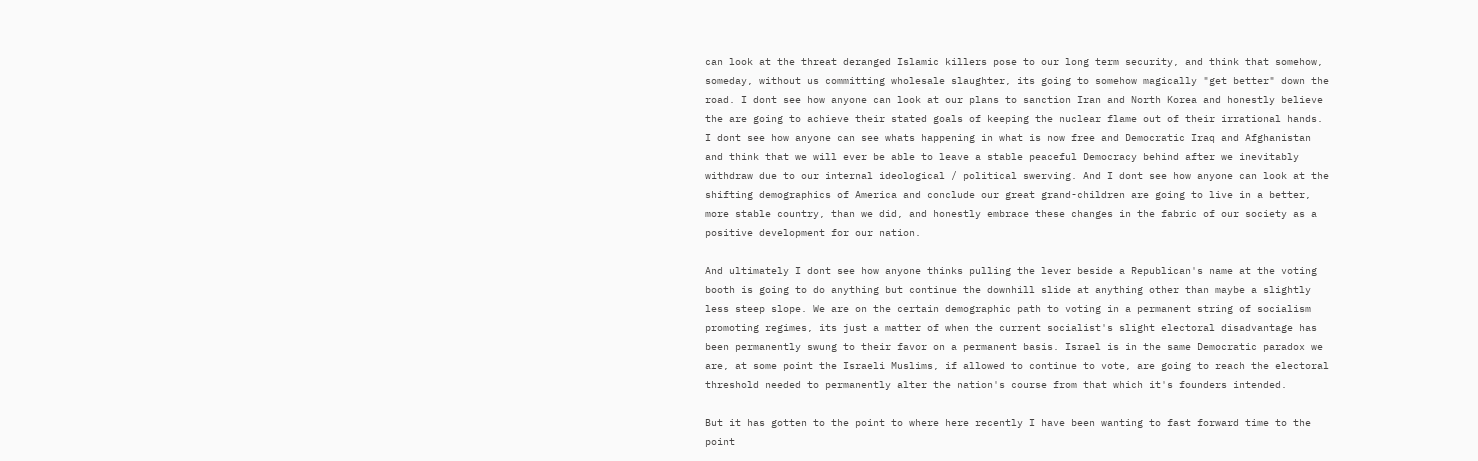can look at the threat deranged Islamic killers pose to our long term security, and think that somehow, someday, without us committing wholesale slaughter, its going to somehow magically "get better" down the road. I dont see how anyone can look at our plans to sanction Iran and North Korea and honestly believe the are going to achieve their stated goals of keeping the nuclear flame out of their irrational hands. I dont see how anyone can see whats happening in what is now free and Democratic Iraq and Afghanistan and think that we will ever be able to leave a stable peaceful Democracy behind after we inevitably withdraw due to our internal ideological / political swerving. And I dont see how anyone can look at the shifting demographics of America and conclude our great grand-children are going to live in a better, more stable country, than we did, and honestly embrace these changes in the fabric of our society as a positive development for our nation.

And ultimately I dont see how anyone thinks pulling the lever beside a Republican's name at the voting booth is going to do anything but continue the downhill slide at anything other than maybe a slightly less steep slope. We are on the certain demographic path to voting in a permanent string of socialism promoting regimes, its just a matter of when the current socialist's slight electoral disadvantage has been permanently swung to their favor on a permanent basis. Israel is in the same Democratic paradox we are, at some point the Israeli Muslims, if allowed to continue to vote, are going to reach the electoral threshold needed to permanently alter the nation's course from that which it's founders intended.

But it has gotten to the point to where here recently I have been wanting to fast forward time to the point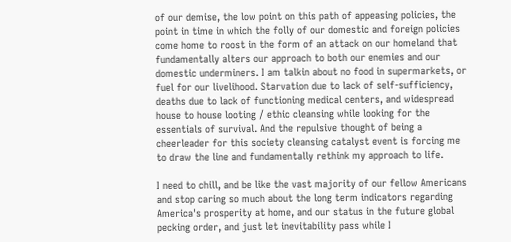of our demise, the low point on this path of appeasing policies, the point in time in which the folly of our domestic and foreign policies come home to roost in the form of an attack on our homeland that fundamentally alters our approach to both our enemies and our domestic underminers. I am talkin about no food in supermarkets, or fuel for our livelihood. Starvation due to lack of self-sufficiency, deaths due to lack of functioning medical centers, and widespread house to house looting / ethic cleansing while looking for the essentials of survival. And the repulsive thought of being a cheerleader for this society cleansing catalyst event is forcing me to draw the line and fundamentally rethink my approach to life.

I need to chill, and be like the vast majority of our fellow Americans and stop caring so much about the long term indicators regarding America's prosperity at home, and our status in the future global pecking order, and just let inevitability pass while I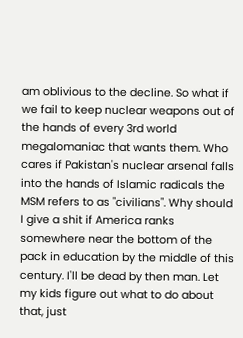am oblivious to the decline. So what if we fail to keep nuclear weapons out of the hands of every 3rd world megalomaniac that wants them. Who cares if Pakistan's nuclear arsenal falls into the hands of Islamic radicals the MSM refers to as "civilians". Why should I give a shit if America ranks somewhere near the bottom of the pack in education by the middle of this century. I'll be dead by then man. Let my kids figure out what to do about that, just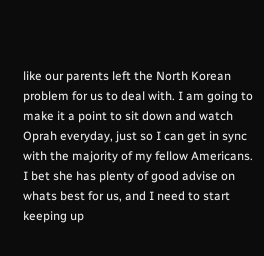like our parents left the North Korean problem for us to deal with. I am going to make it a point to sit down and watch Oprah everyday, just so I can get in sync with the majority of my fellow Americans. I bet she has plenty of good advise on whats best for us, and I need to start keeping up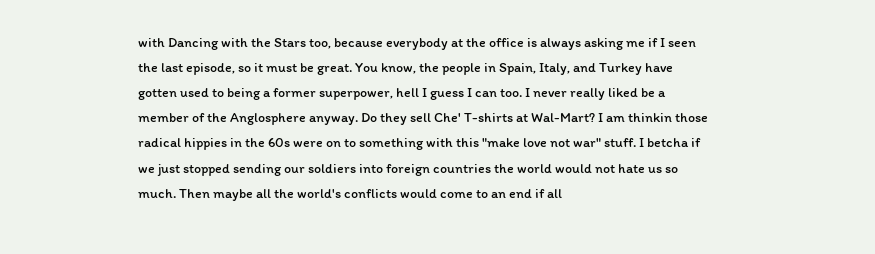with Dancing with the Stars too, because everybody at the office is always asking me if I seen the last episode, so it must be great. You know, the people in Spain, Italy, and Turkey have gotten used to being a former superpower, hell I guess I can too. I never really liked be a member of the Anglosphere anyway. Do they sell Che' T-shirts at Wal-Mart? I am thinkin those radical hippies in the 60s were on to something with this "make love not war" stuff. I betcha if we just stopped sending our soldiers into foreign countries the world would not hate us so much. Then maybe all the world's conflicts would come to an end if all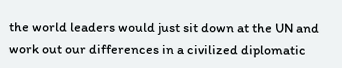the world leaders would just sit down at the UN and work out our differences in a civilized diplomatic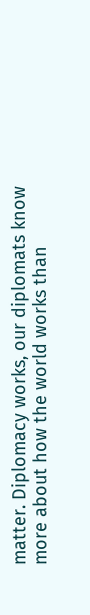matter. Diplomacy works, our diplomats know more about how the world works than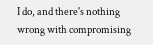I do, and there's nothing wrong with compromising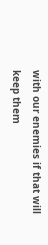with our enemies if that will keep them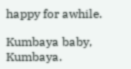happy for awhile.

Kumbaya baby, Kumbaya.